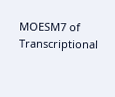MOESM7 of Transcriptional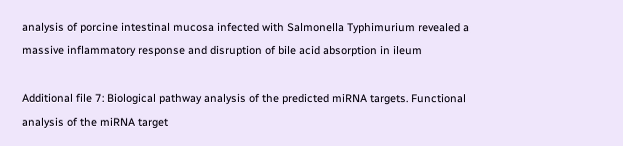analysis of porcine intestinal mucosa infected with Salmonella Typhimurium revealed a massive inflammatory response and disruption of bile acid absorption in ileum

Additional file 7: Biological pathway analysis of the predicted miRNA targets. Functional analysis of the miRNA target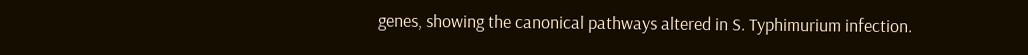genes, showing the canonical pathways altered in S. Typhimurium infection.